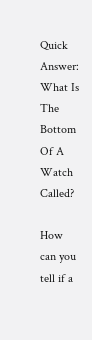Quick Answer: What Is The Bottom Of A Watch Called?

How can you tell if a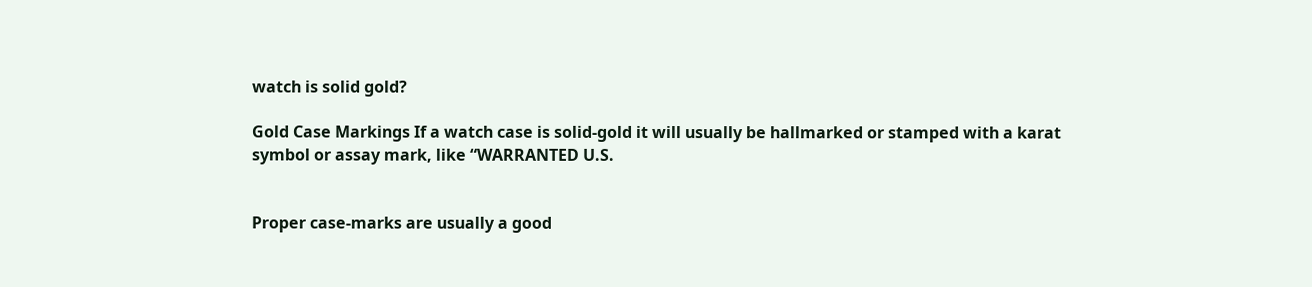watch is solid gold?

Gold Case Markings If a watch case is solid-gold it will usually be hallmarked or stamped with a karat symbol or assay mark, like “WARRANTED U.S.


Proper case-marks are usually a good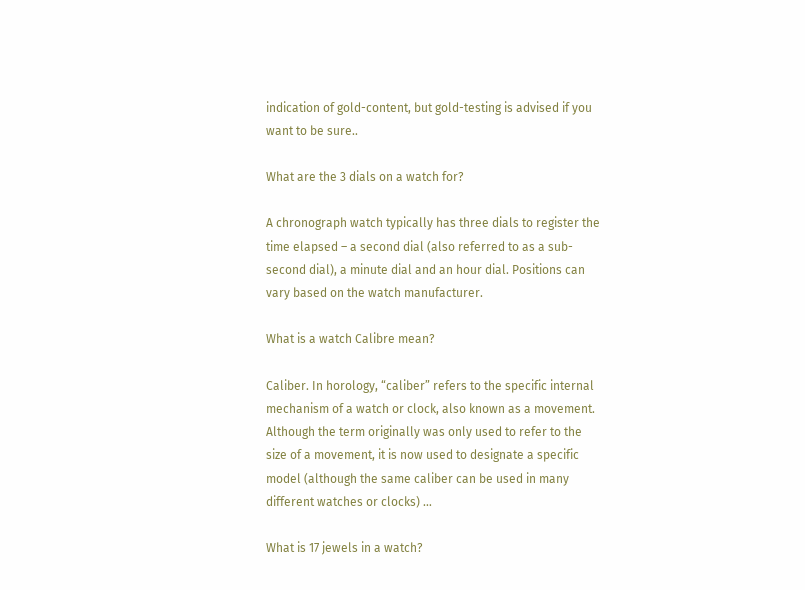indication of gold-content, but gold-testing is advised if you want to be sure..

What are the 3 dials on a watch for?

A chronograph watch typically has three dials to register the time elapsed – a second dial (also referred to as a sub-second dial), a minute dial and an hour dial. Positions can vary based on the watch manufacturer.

What is a watch Calibre mean?

Caliber. In horology, “caliber” refers to the specific internal mechanism of a watch or clock, also known as a movement. Although the term originally was only used to refer to the size of a movement, it is now used to designate a specific model (although the same caliber can be used in many different watches or clocks) …

What is 17 jewels in a watch?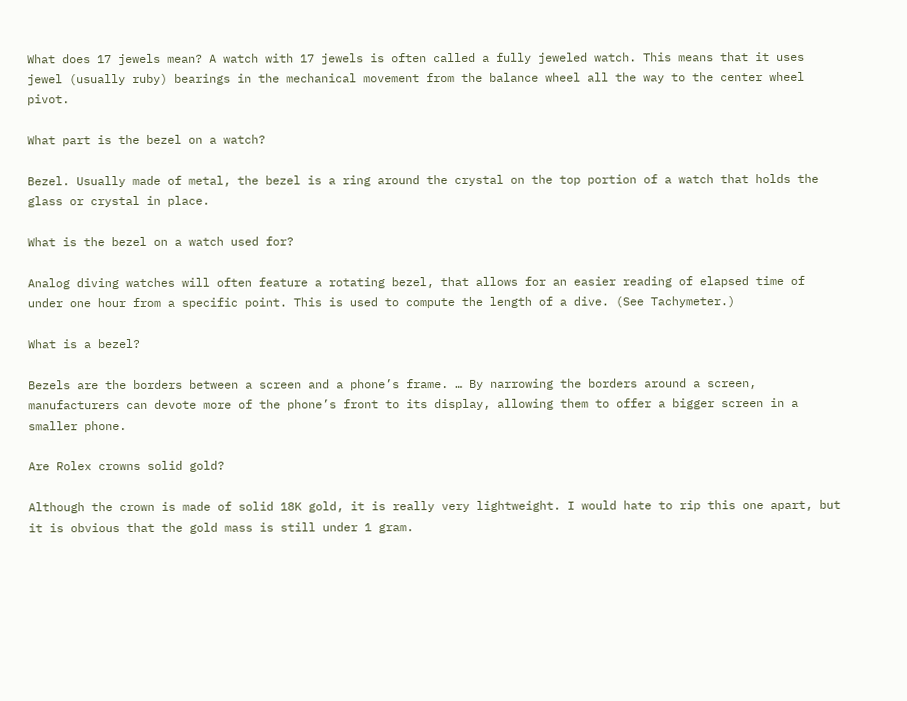What does 17 jewels mean? A watch with 17 jewels is often called a fully jeweled watch. This means that it uses jewel (usually ruby) bearings in the mechanical movement from the balance wheel all the way to the center wheel pivot.

What part is the bezel on a watch?

Bezel. Usually made of metal, the bezel is a ring around the crystal on the top portion of a watch that holds the glass or crystal in place.

What is the bezel on a watch used for?

Analog diving watches will often feature a rotating bezel, that allows for an easier reading of elapsed time of under one hour from a specific point. This is used to compute the length of a dive. (See Tachymeter.)

What is a bezel?

Bezels are the borders between a screen and a phone’s frame. … By narrowing the borders around a screen, manufacturers can devote more of the phone’s front to its display, allowing them to offer a bigger screen in a smaller phone.

Are Rolex crowns solid gold?

Although the crown is made of solid 18K gold, it is really very lightweight. I would hate to rip this one apart, but it is obvious that the gold mass is still under 1 gram.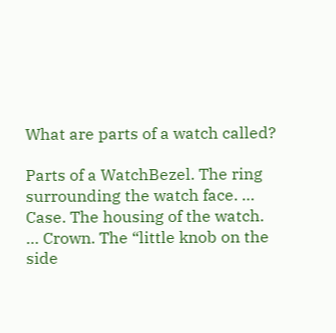What are parts of a watch called?

Parts of a WatchBezel. The ring surrounding the watch face. … Case. The housing of the watch. … Crown. The “little knob on the side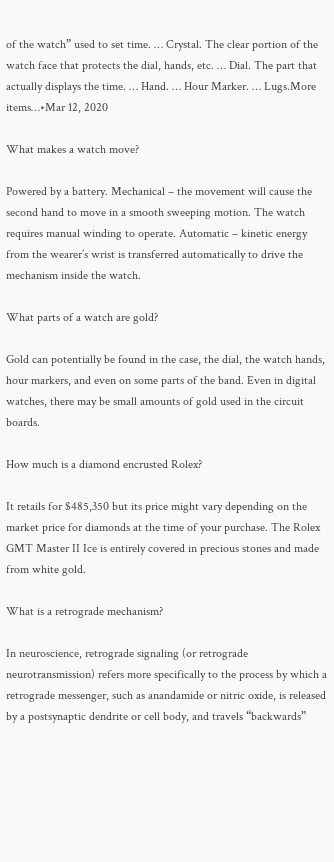of the watch” used to set time. … Crystal. The clear portion of the watch face that protects the dial, hands, etc. … Dial. The part that actually displays the time. … Hand. … Hour Marker. … Lugs.More items…•Mar 12, 2020

What makes a watch move?

Powered by a battery. Mechanical – the movement will cause the second hand to move in a smooth sweeping motion. The watch requires manual winding to operate. Automatic – kinetic energy from the wearer’s wrist is transferred automatically to drive the mechanism inside the watch.

What parts of a watch are gold?

Gold can potentially be found in the case, the dial, the watch hands, hour markers, and even on some parts of the band. Even in digital watches, there may be small amounts of gold used in the circuit boards.

How much is a diamond encrusted Rolex?

It retails for $485,350 but its price might vary depending on the market price for diamonds at the time of your purchase. The Rolex GMT Master II Ice is entirely covered in precious stones and made from white gold.

What is a retrograde mechanism?

In neuroscience, retrograde signaling (or retrograde neurotransmission) refers more specifically to the process by which a retrograde messenger, such as anandamide or nitric oxide, is released by a postsynaptic dendrite or cell body, and travels “backwards”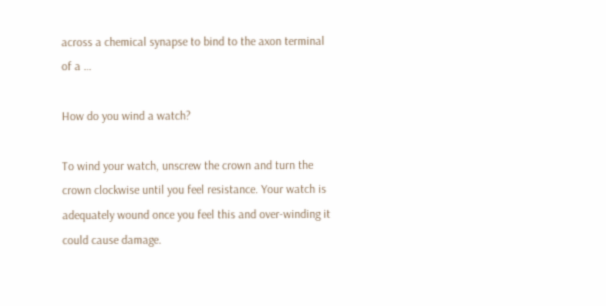across a chemical synapse to bind to the axon terminal of a …

How do you wind a watch?

To wind your watch, unscrew the crown and turn the crown clockwise until you feel resistance. Your watch is adequately wound once you feel this and over-winding it could cause damage.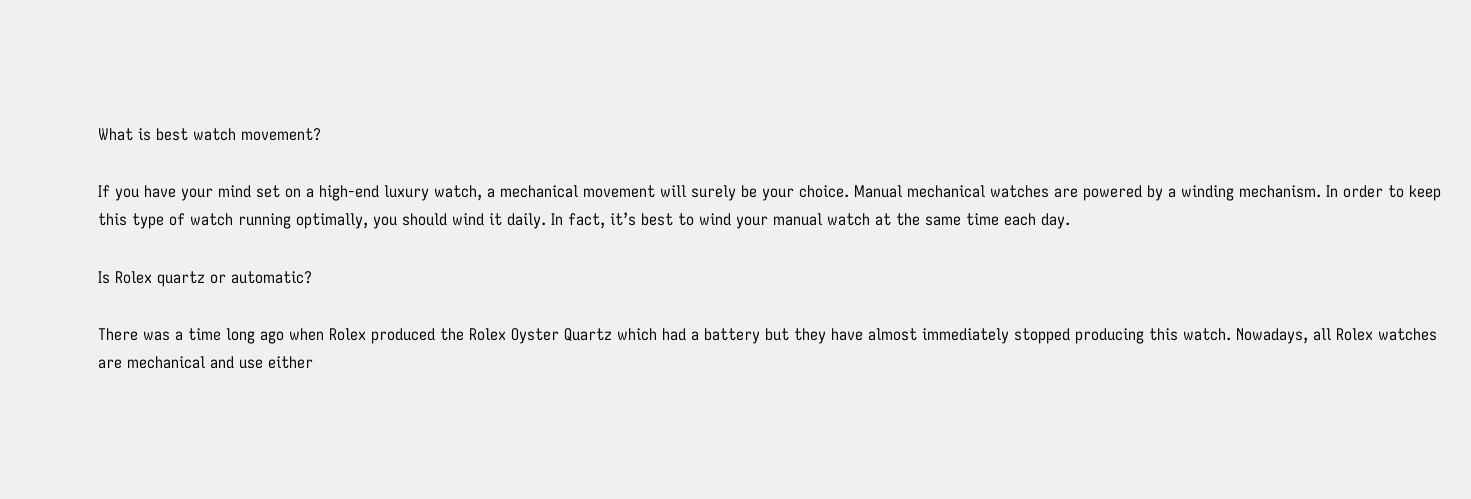What is best watch movement?

If you have your mind set on a high-end luxury watch, a mechanical movement will surely be your choice. Manual mechanical watches are powered by a winding mechanism. In order to keep this type of watch running optimally, you should wind it daily. In fact, it’s best to wind your manual watch at the same time each day.

Is Rolex quartz or automatic?

There was a time long ago when Rolex produced the Rolex Oyster Quartz which had a battery but they have almost immediately stopped producing this watch. Nowadays, all Rolex watches are mechanical and use either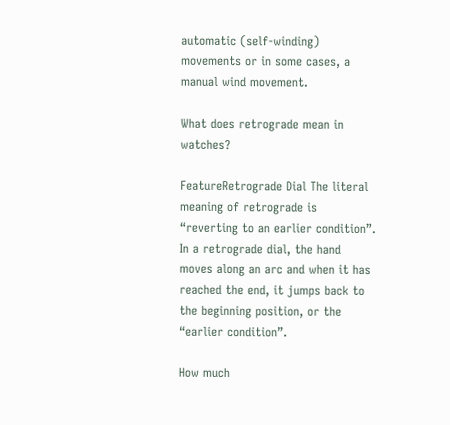automatic (self-winding) movements or in some cases, a manual wind movement.

What does retrograde mean in watches?

FeatureRetrograde Dial The literal meaning of retrograde is “reverting to an earlier condition”. In a retrograde dial, the hand moves along an arc and when it has reached the end, it jumps back to the beginning position, or the “earlier condition”.

How much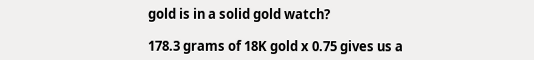gold is in a solid gold watch?

178.3 grams of 18K gold x 0.75 gives us a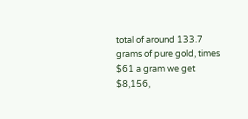total of around 133.7 grams of pure gold, times $61 a gram we get $8,156,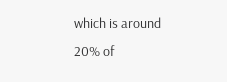which is around 20% of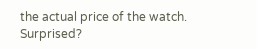the actual price of the watch. Surprised?